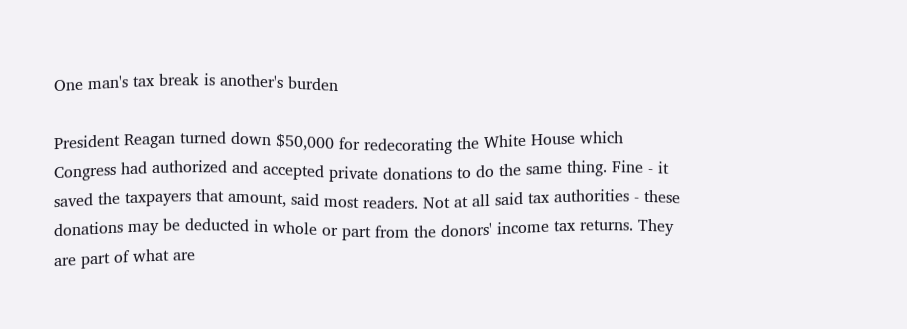One man's tax break is another's burden

President Reagan turned down $50,000 for redecorating the White House which Congress had authorized and accepted private donations to do the same thing. Fine - it saved the taxpayers that amount, said most readers. Not at all said tax authorities - these donations may be deducted in whole or part from the donors' income tax returns. They are part of what are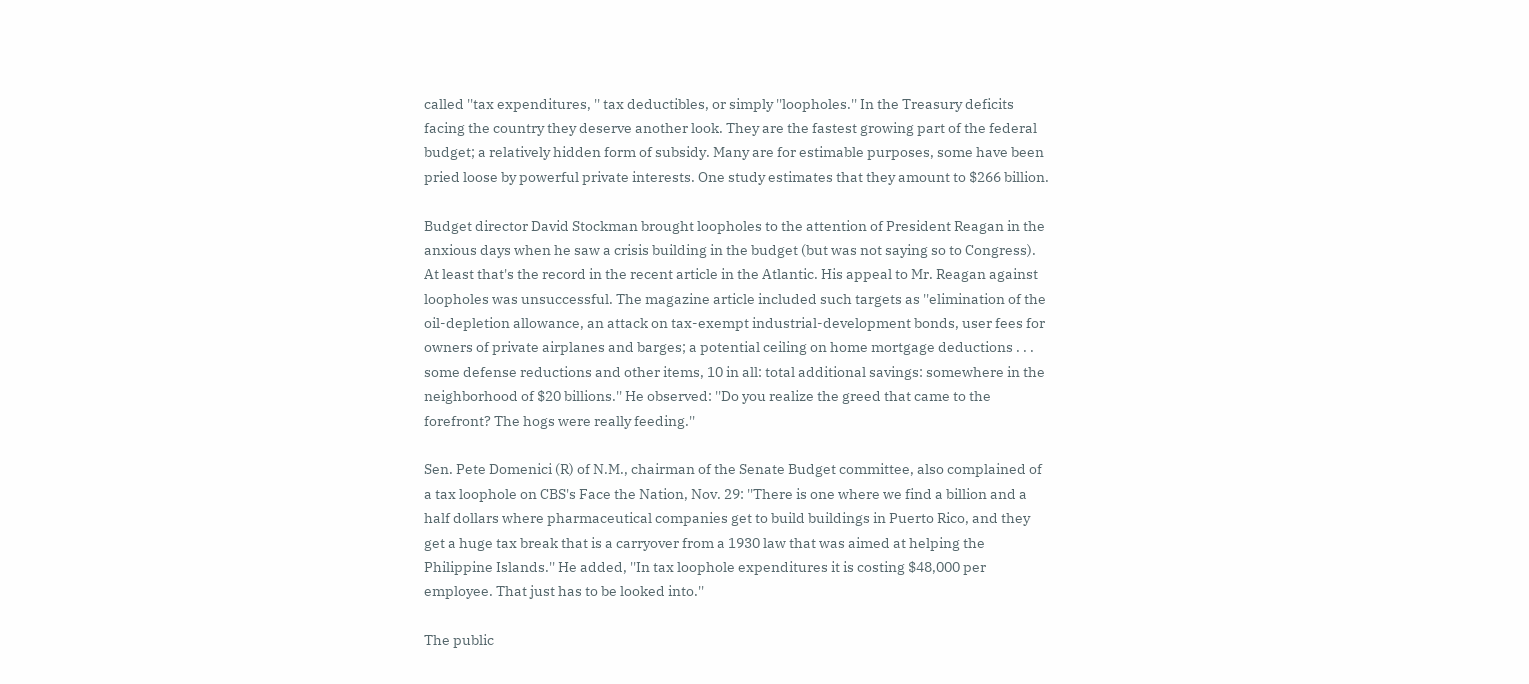called ''tax expenditures, '' tax deductibles, or simply ''loopholes.'' In the Treasury deficits facing the country they deserve another look. They are the fastest growing part of the federal budget; a relatively hidden form of subsidy. Many are for estimable purposes, some have been pried loose by powerful private interests. One study estimates that they amount to $266 billion.

Budget director David Stockman brought loopholes to the attention of President Reagan in the anxious days when he saw a crisis building in the budget (but was not saying so to Congress). At least that's the record in the recent article in the Atlantic. His appeal to Mr. Reagan against loopholes was unsuccessful. The magazine article included such targets as ''elimination of the oil-depletion allowance, an attack on tax-exempt industrial-development bonds, user fees for owners of private airplanes and barges; a potential ceiling on home mortgage deductions . . . some defense reductions and other items, 10 in all: total additional savings: somewhere in the neighborhood of $20 billions.'' He observed: ''Do you realize the greed that came to the forefront? The hogs were really feeding.''

Sen. Pete Domenici (R) of N.M., chairman of the Senate Budget committee, also complained of a tax loophole on CBS's Face the Nation, Nov. 29: ''There is one where we find a billion and a half dollars where pharmaceutical companies get to build buildings in Puerto Rico, and they get a huge tax break that is a carryover from a 1930 law that was aimed at helping the Philippine Islands.'' He added, ''In tax loophole expenditures it is costing $48,000 per employee. That just has to be looked into.''

The public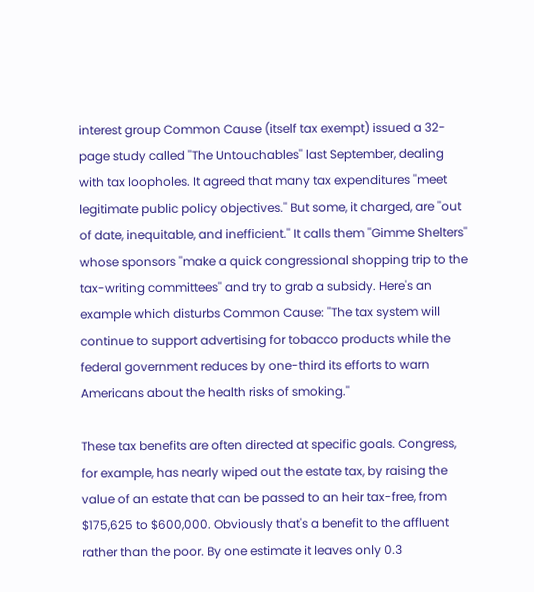interest group Common Cause (itself tax exempt) issued a 32-page study called ''The Untouchables'' last September, dealing with tax loopholes. It agreed that many tax expenditures ''meet legitimate public policy objectives.'' But some, it charged, are ''out of date, inequitable, and inefficient.'' It calls them ''Gimme Shelters'' whose sponsors ''make a quick congressional shopping trip to the tax-writing committees'' and try to grab a subsidy. Here's an example which disturbs Common Cause: ''The tax system will continue to support advertising for tobacco products while the federal government reduces by one-third its efforts to warn Americans about the health risks of smoking.''

These tax benefits are often directed at specific goals. Congress, for example, has nearly wiped out the estate tax, by raising the value of an estate that can be passed to an heir tax-free, from $175,625 to $600,000. Obviously that's a benefit to the affluent rather than the poor. By one estimate it leaves only 0.3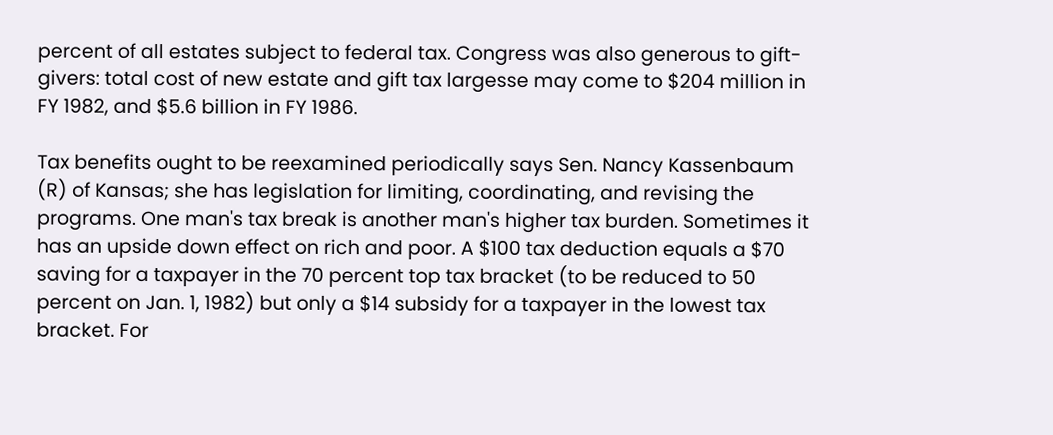percent of all estates subject to federal tax. Congress was also generous to gift-givers: total cost of new estate and gift tax largesse may come to $204 million in FY 1982, and $5.6 billion in FY 1986.

Tax benefits ought to be reexamined periodically says Sen. Nancy Kassenbaum (R) of Kansas; she has legislation for limiting, coordinating, and revising the programs. One man's tax break is another man's higher tax burden. Sometimes it has an upside down effect on rich and poor. A $100 tax deduction equals a $70 saving for a taxpayer in the 70 percent top tax bracket (to be reduced to 50 percent on Jan. 1, 1982) but only a $14 subsidy for a taxpayer in the lowest tax bracket. For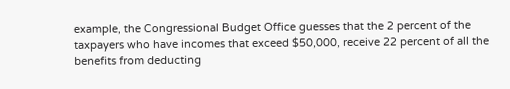example, the Congressional Budget Office guesses that the 2 percent of the taxpayers who have incomes that exceed $50,000, receive 22 percent of all the benefits from deducting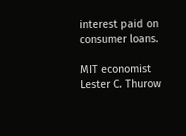interest paid on consumer loans.

MIT economist Lester C. Thurow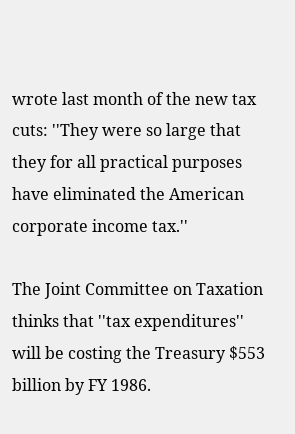wrote last month of the new tax cuts: ''They were so large that they for all practical purposes have eliminated the American corporate income tax.''

The Joint Committee on Taxation thinks that ''tax expenditures'' will be costing the Treasury $553 billion by FY 1986.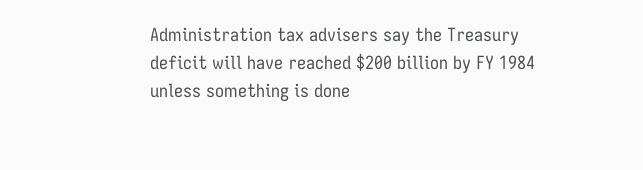Administration tax advisers say the Treasury deficit will have reached $200 billion by FY 1984 unless something is done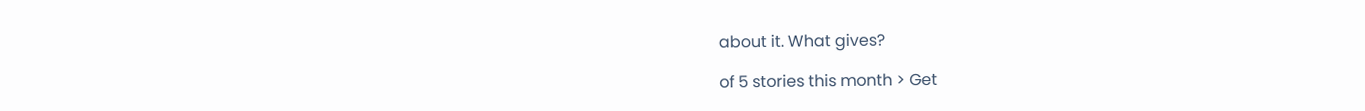about it. What gives?

of 5 stories this month > Get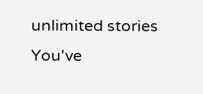unlimited stories
You've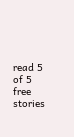read 5 of 5 free stories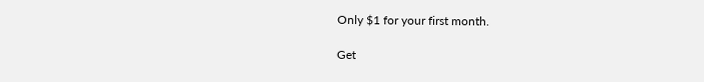Only $1 for your first month.

Get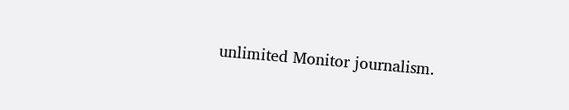unlimited Monitor journalism.